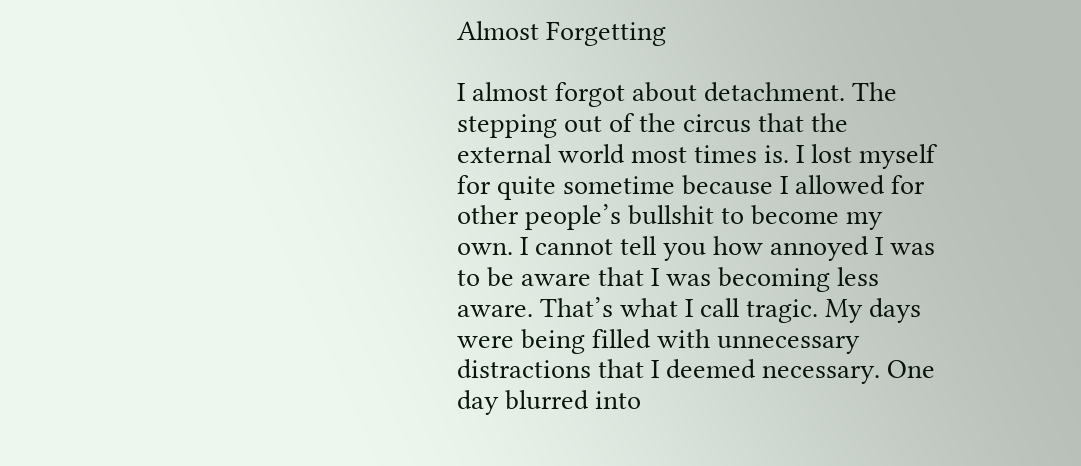Almost Forgetting

I almost forgot about detachment. The stepping out of the circus that the external world most times is. I lost myself for quite sometime because I allowed for other people’s bullshit to become my own. I cannot tell you how annoyed I was to be aware that I was becoming less aware. That’s what I call tragic. My days were being filled with unnecessary distractions that I deemed necessary. One day blurred into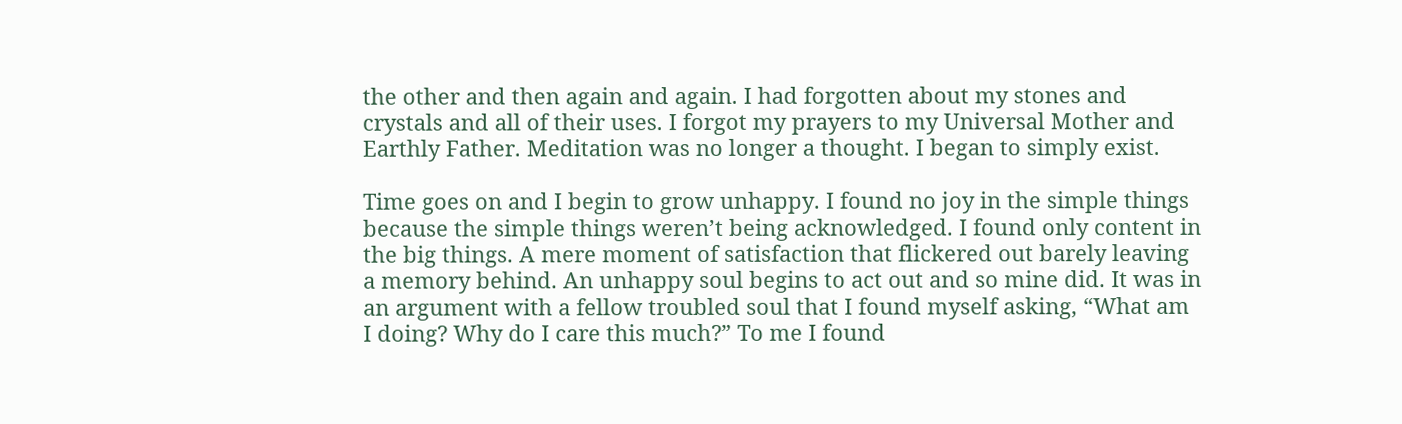the other and then again and again. I had forgotten about my stones and crystals and all of their uses. I forgot my prayers to my Universal Mother and Earthly Father. Meditation was no longer a thought. I began to simply exist.

Time goes on and I begin to grow unhappy. I found no joy in the simple things because the simple things weren’t being acknowledged. I found only content in the big things. A mere moment of satisfaction that flickered out barely leaving a memory behind. An unhappy soul begins to act out and so mine did. It was in an argument with a fellow troubled soul that I found myself asking, “What am I doing? Why do I care this much?” To me I found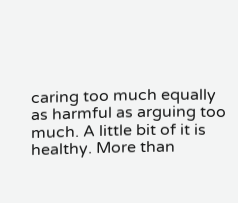caring too much equally as harmful as arguing too much. A little bit of it is healthy. More than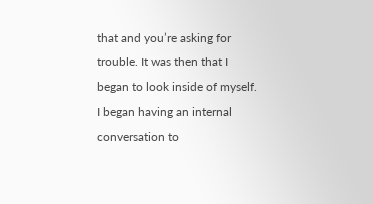that and you’re asking for trouble. It was then that I began to look inside of myself. I began having an internal conversation to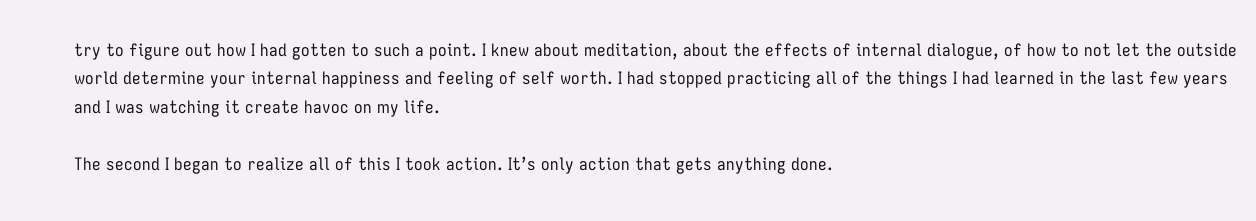try to figure out how I had gotten to such a point. I knew about meditation, about the effects of internal dialogue, of how to not let the outside world determine your internal happiness and feeling of self worth. I had stopped practicing all of the things I had learned in the last few years and I was watching it create havoc on my life.

The second I began to realize all of this I took action. It’s only action that gets anything done.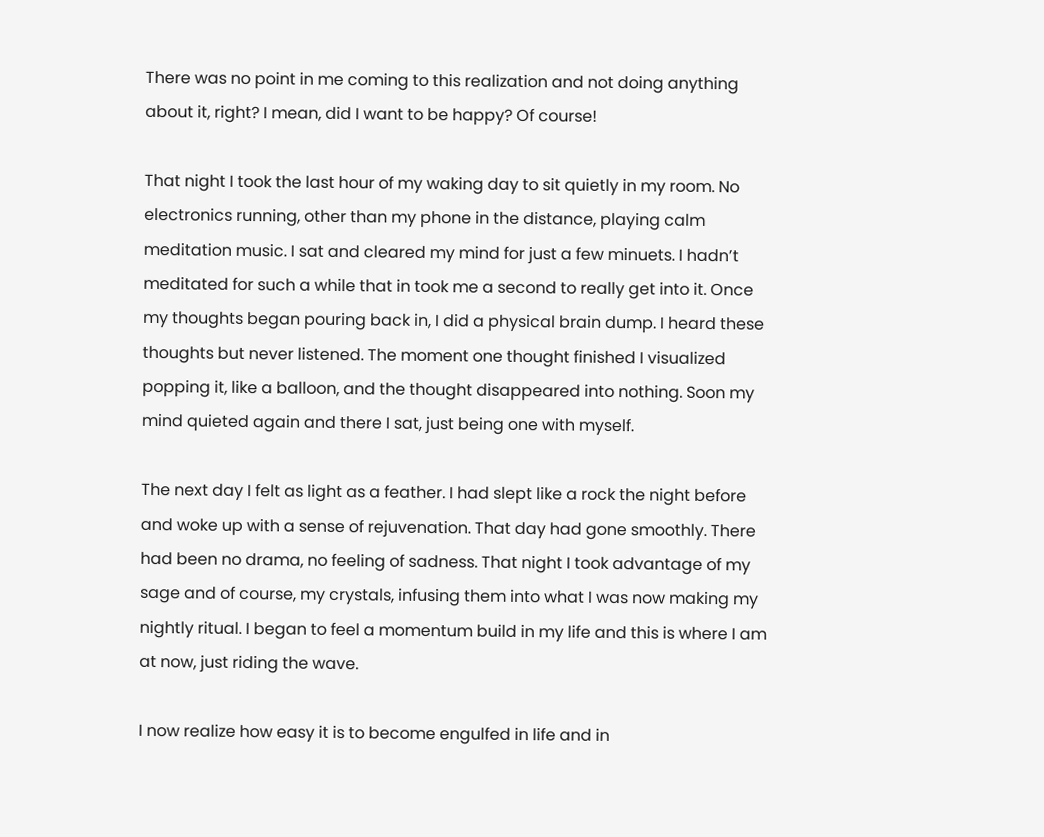There was no point in me coming to this realization and not doing anything about it, right? I mean, did I want to be happy? Of course!

That night I took the last hour of my waking day to sit quietly in my room. No electronics running, other than my phone in the distance, playing calm meditation music. I sat and cleared my mind for just a few minuets. I hadn’t meditated for such a while that in took me a second to really get into it. Once my thoughts began pouring back in, I did a physical brain dump. I heard these thoughts but never listened. The moment one thought finished I visualized popping it, like a balloon, and the thought disappeared into nothing. Soon my mind quieted again and there I sat, just being one with myself.

The next day I felt as light as a feather. I had slept like a rock the night before and woke up with a sense of rejuvenation. That day had gone smoothly. There had been no drama, no feeling of sadness. That night I took advantage of my sage and of course, my crystals, infusing them into what I was now making my nightly ritual. I began to feel a momentum build in my life and this is where I am at now, just riding the wave.

I now realize how easy it is to become engulfed in life and in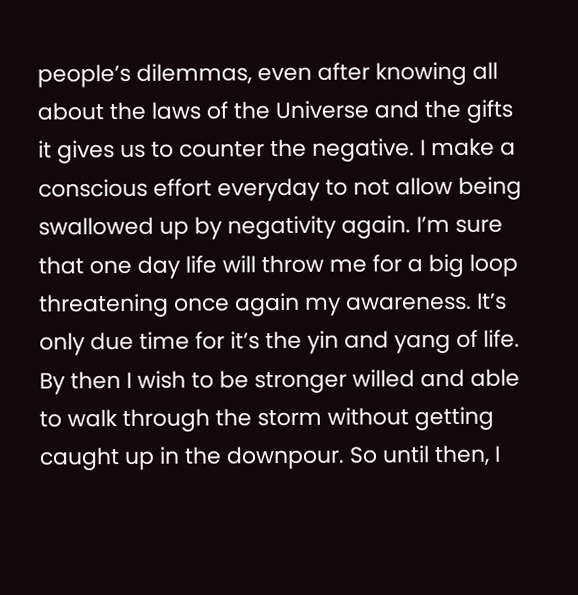people’s dilemmas, even after knowing all about the laws of the Universe and the gifts it gives us to counter the negative. I make a conscious effort everyday to not allow being swallowed up by negativity again. I’m sure that one day life will throw me for a big loop threatening once again my awareness. It’s only due time for it’s the yin and yang of life. By then I wish to be stronger willed and able to walk through the storm without getting caught up in the downpour. So until then, I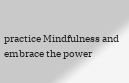practice Mindfulness and embrace the power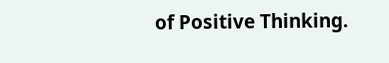of Positive Thinking.